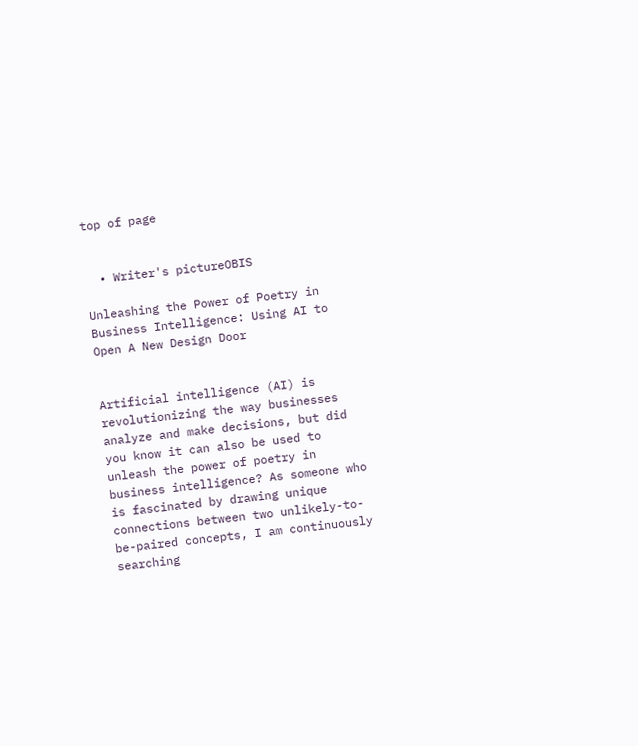top of page


  • Writer's pictureOBIS

Unleashing the Power of Poetry in Business Intelligence: Using AI to Open A New Design Door


Artificial intelligence (AI) is revolutionizing the way businesses analyze and make decisions, but did you know it can also be used to unleash the power of poetry in business intelligence? As someone who is fascinated by drawing unique connections between two unlikely-to-be-paired concepts, I am continuously searching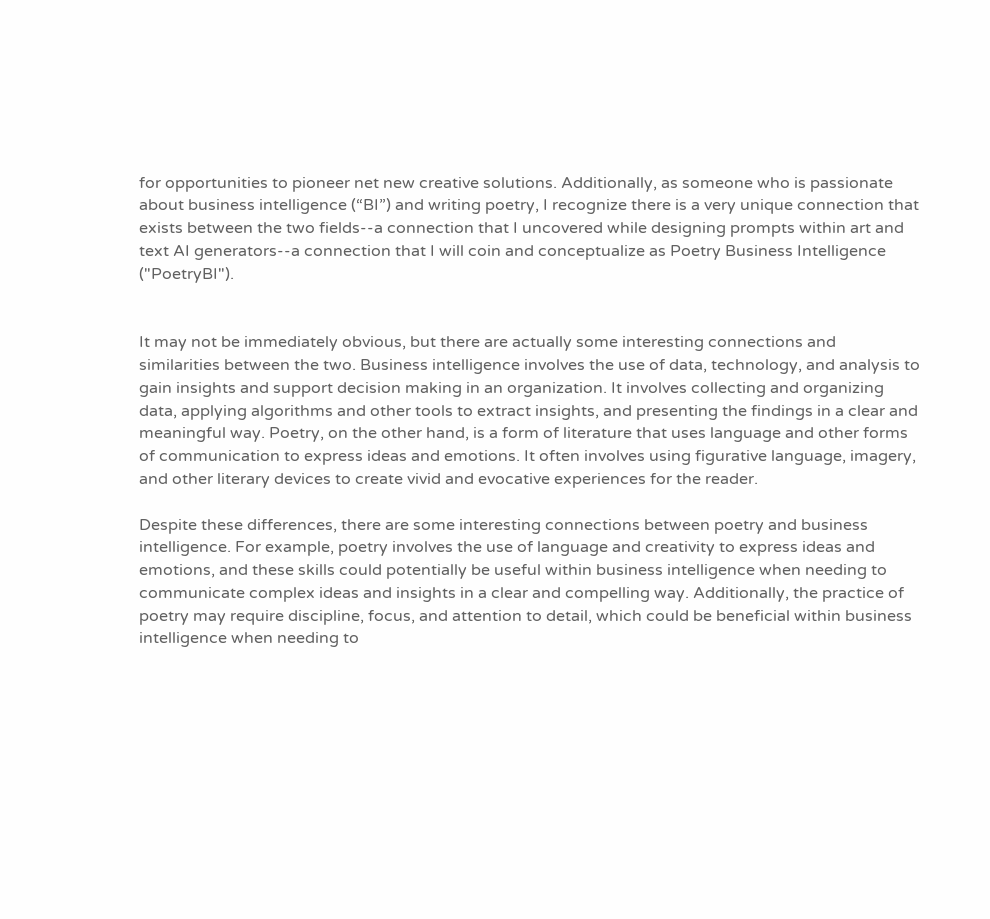for opportunities to pioneer net new creative solutions. Additionally, as someone who is passionate about business intelligence (“BI”) and writing poetry, I recognize there is a very unique connection that exists between the two fields--a connection that I uncovered while designing prompts within art and text AI generators--a connection that I will coin and conceptualize as Poetry Business Intelligence ("PoetryBI").


It may not be immediately obvious, but there are actually some interesting connections and similarities between the two. Business intelligence involves the use of data, technology, and analysis to gain insights and support decision making in an organization. It involves collecting and organizing data, applying algorithms and other tools to extract insights, and presenting the findings in a clear and meaningful way. Poetry, on the other hand, is a form of literature that uses language and other forms of communication to express ideas and emotions. It often involves using figurative language, imagery, and other literary devices to create vivid and evocative experiences for the reader.

Despite these differences, there are some interesting connections between poetry and business intelligence. For example, poetry involves the use of language and creativity to express ideas and emotions, and these skills could potentially be useful within business intelligence when needing to communicate complex ideas and insights in a clear and compelling way. Additionally, the practice of poetry may require discipline, focus, and attention to detail, which could be beneficial within business intelligence when needing to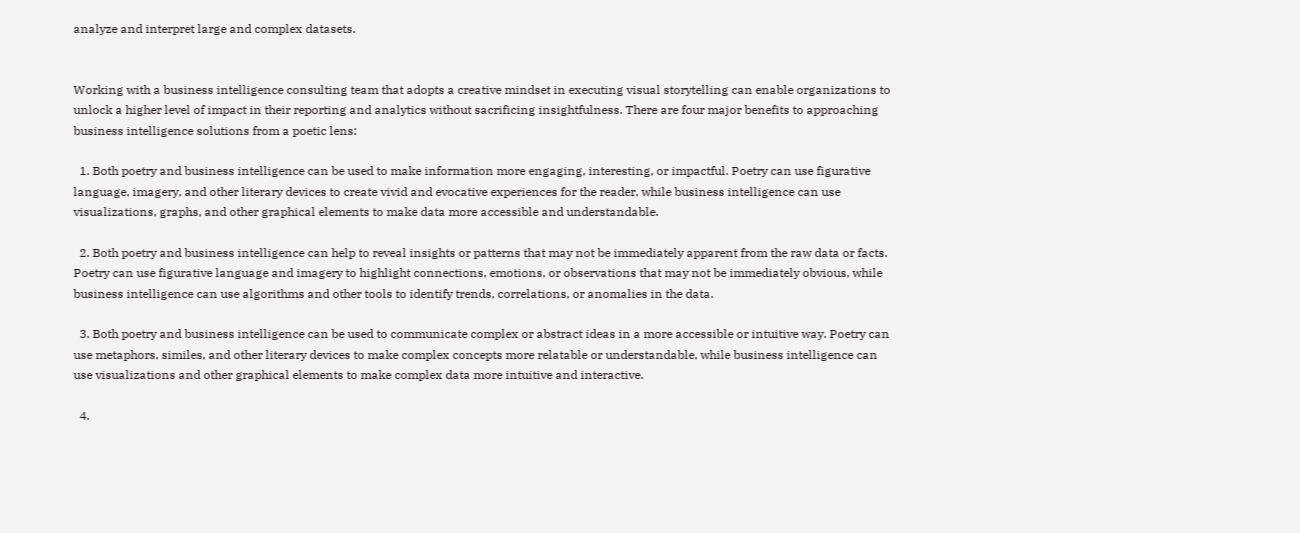analyze and interpret large and complex datasets.


Working with a business intelligence consulting team that adopts a creative mindset in executing visual storytelling can enable organizations to unlock a higher level of impact in their reporting and analytics without sacrificing insightfulness. There are four major benefits to approaching business intelligence solutions from a poetic lens:

  1. Both poetry and business intelligence can be used to make information more engaging, interesting, or impactful. Poetry can use figurative language, imagery, and other literary devices to create vivid and evocative experiences for the reader, while business intelligence can use visualizations, graphs, and other graphical elements to make data more accessible and understandable.

  2. Both poetry and business intelligence can help to reveal insights or patterns that may not be immediately apparent from the raw data or facts. Poetry can use figurative language and imagery to highlight connections, emotions, or observations that may not be immediately obvious, while business intelligence can use algorithms and other tools to identify trends, correlations, or anomalies in the data.

  3. Both poetry and business intelligence can be used to communicate complex or abstract ideas in a more accessible or intuitive way. Poetry can use metaphors, similes, and other literary devices to make complex concepts more relatable or understandable, while business intelligence can use visualizations and other graphical elements to make complex data more intuitive and interactive.

  4.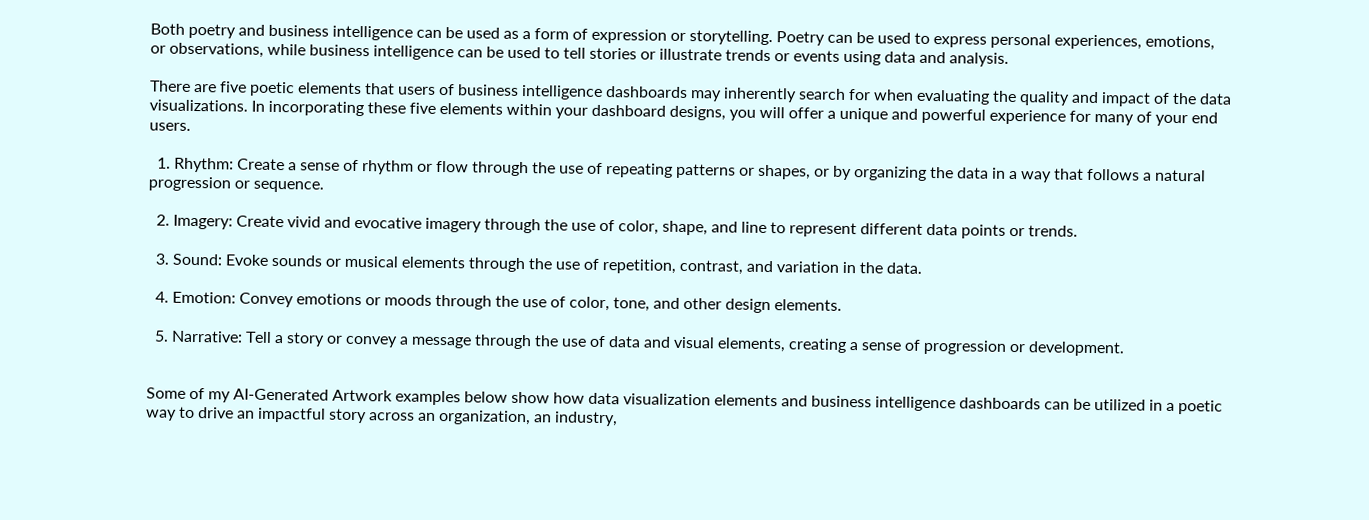Both poetry and business intelligence can be used as a form of expression or storytelling. Poetry can be used to express personal experiences, emotions, or observations, while business intelligence can be used to tell stories or illustrate trends or events using data and analysis.

There are five poetic elements that users of business intelligence dashboards may inherently search for when evaluating the quality and impact of the data visualizations. In incorporating these five elements within your dashboard designs, you will offer a unique and powerful experience for many of your end users.

  1. Rhythm: Create a sense of rhythm or flow through the use of repeating patterns or shapes, or by organizing the data in a way that follows a natural progression or sequence.

  2. Imagery: Create vivid and evocative imagery through the use of color, shape, and line to represent different data points or trends.

  3. Sound: Evoke sounds or musical elements through the use of repetition, contrast, and variation in the data.

  4. Emotion: Convey emotions or moods through the use of color, tone, and other design elements.

  5. Narrative: Tell a story or convey a message through the use of data and visual elements, creating a sense of progression or development.


Some of my AI-Generated Artwork examples below show how data visualization elements and business intelligence dashboards can be utilized in a poetic way to drive an impactful story across an organization, an industry,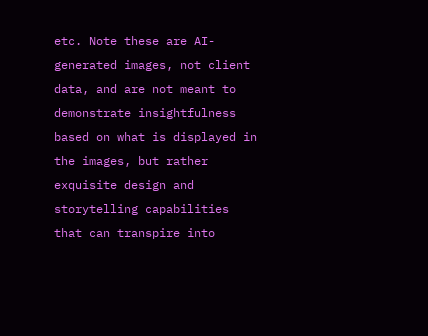etc. Note these are AI-generated images, not client data, and are not meant to demonstrate insightfulness based on what is displayed in the images, but rather exquisite design and storytelling capabilities that can transpire into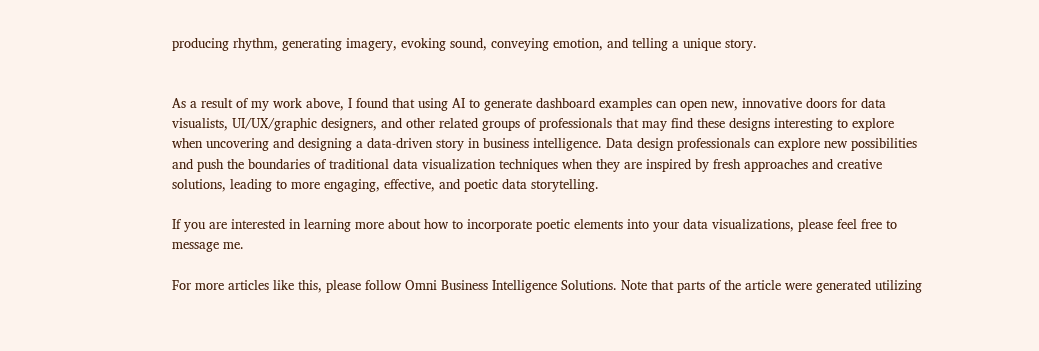producing rhythm, generating imagery, evoking sound, conveying emotion, and telling a unique story.


As a result of my work above, I found that using AI to generate dashboard examples can open new, innovative doors for data visualists, UI/UX/graphic designers, and other related groups of professionals that may find these designs interesting to explore when uncovering and designing a data-driven story in business intelligence. Data design professionals can explore new possibilities and push the boundaries of traditional data visualization techniques when they are inspired by fresh approaches and creative solutions, leading to more engaging, effective, and poetic data storytelling.

If you are interested in learning more about how to incorporate poetic elements into your data visualizations, please feel free to message me.

For more articles like this, please follow Omni Business Intelligence Solutions. Note that parts of the article were generated utilizing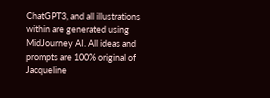ChatGPT3, and all illustrations within are generated using MidJourney AI. All ideas and prompts are 100% original of Jacqueline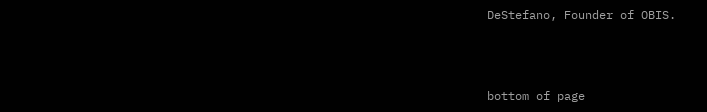DeStefano, Founder of OBIS.



bottom of page